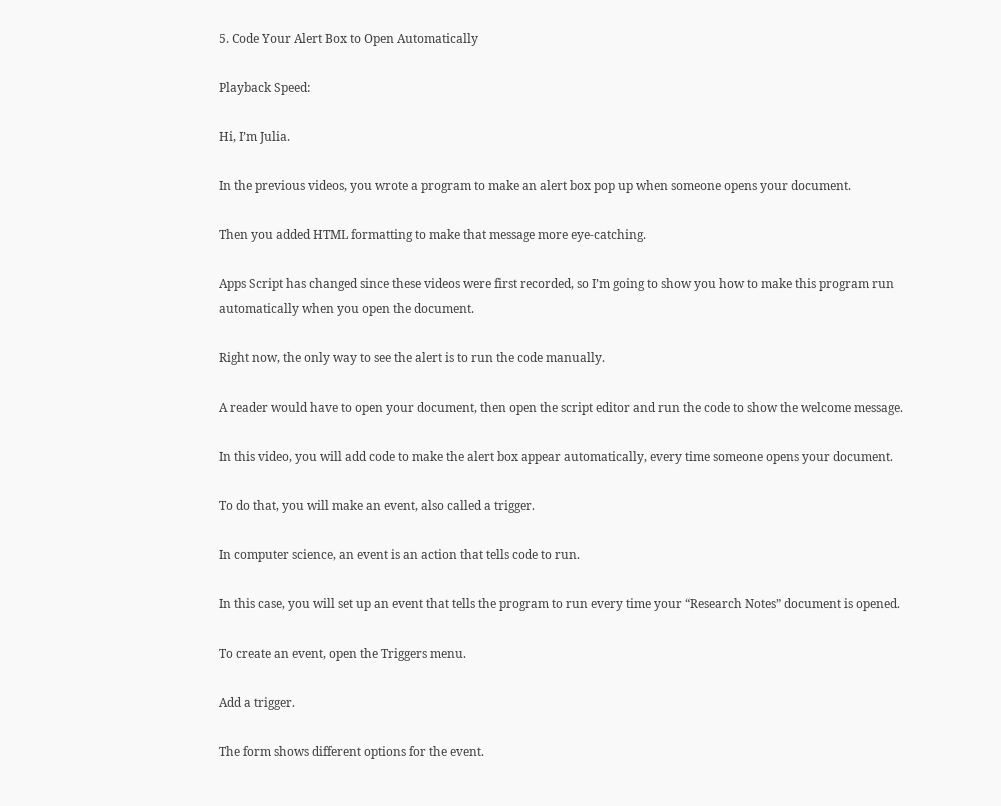5. Code Your Alert Box to Open Automatically

Playback Speed:

Hi, I’m Julia.

In the previous videos, you wrote a program to make an alert box pop up when someone opens your document.

Then you added HTML formatting to make that message more eye-catching.

Apps Script has changed since these videos were first recorded, so I’m going to show you how to make this program run automatically when you open the document.

Right now, the only way to see the alert is to run the code manually.

A reader would have to open your document, then open the script editor and run the code to show the welcome message.

In this video, you will add code to make the alert box appear automatically, every time someone opens your document.

To do that, you will make an event, also called a trigger.

In computer science, an event is an action that tells code to run.

In this case, you will set up an event that tells the program to run every time your “Research Notes” document is opened.

To create an event, open the Triggers menu.

Add a trigger.

The form shows different options for the event.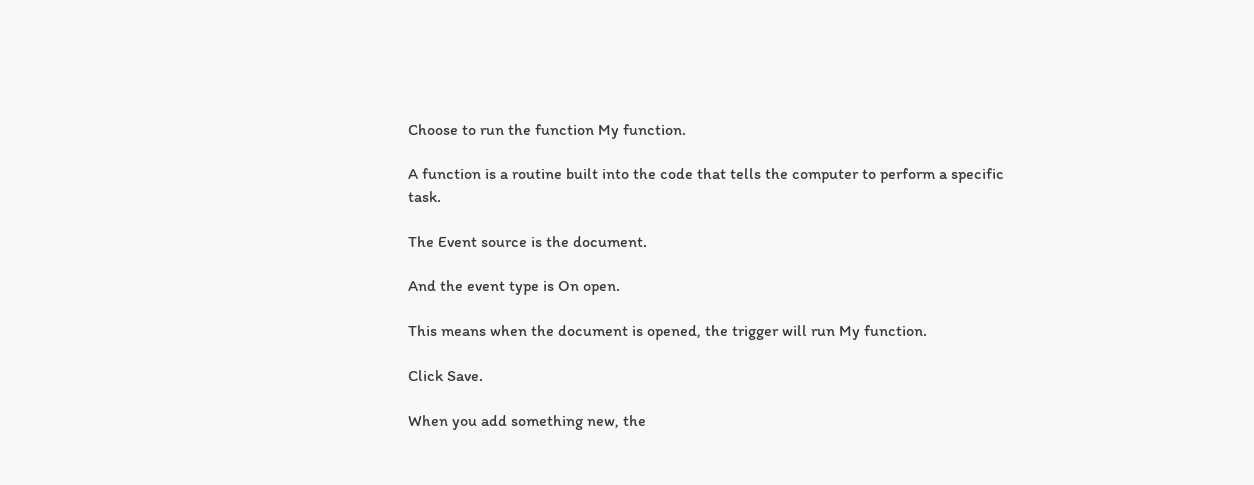Choose to run the function My function.

A function is a routine built into the code that tells the computer to perform a specific task.

The Event source is the document.

And the event type is On open.

This means when the document is opened, the trigger will run My function.

Click Save.

When you add something new, the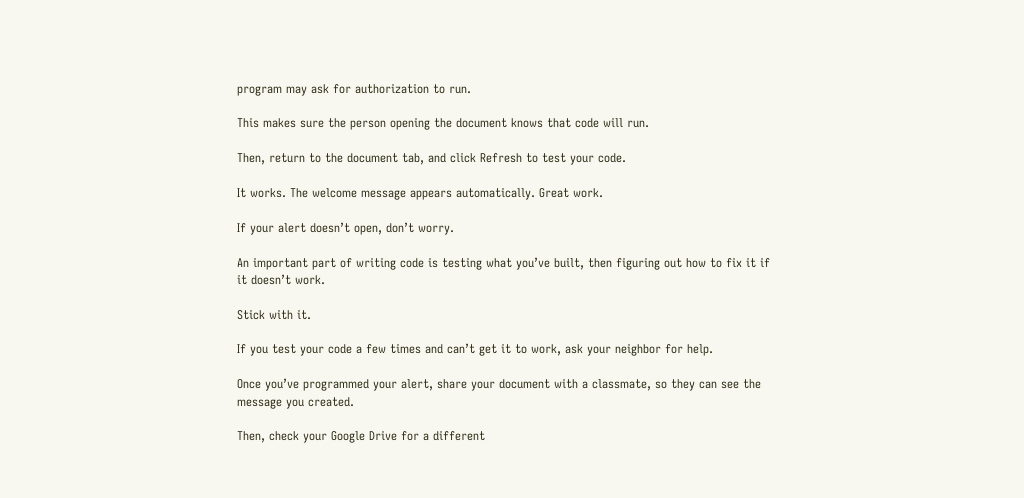program may ask for authorization to run.

This makes sure the person opening the document knows that code will run.

Then, return to the document tab, and click Refresh to test your code.

It works. The welcome message appears automatically. Great work.

If your alert doesn’t open, don’t worry.

An important part of writing code is testing what you’ve built, then figuring out how to fix it if it doesn’t work.

Stick with it.

If you test your code a few times and can’t get it to work, ask your neighbor for help.

Once you’ve programmed your alert, share your document with a classmate, so they can see the message you created.

Then, check your Google Drive for a different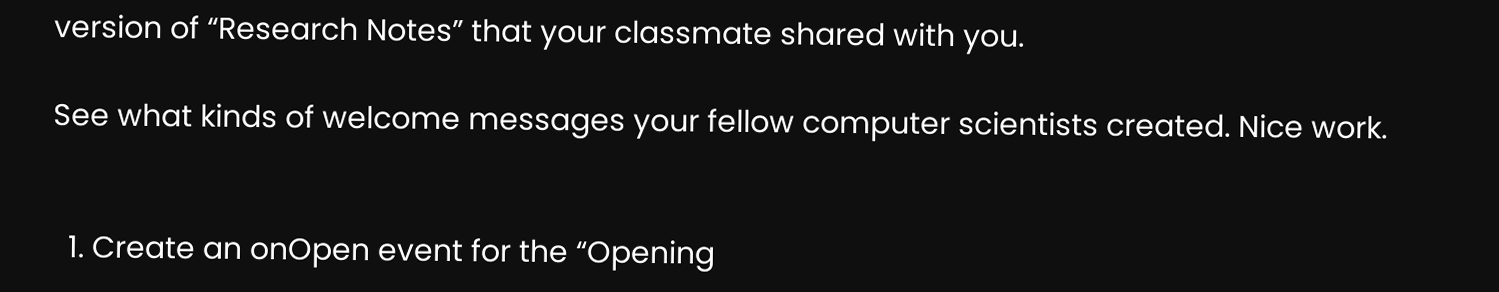version of “Research Notes” that your classmate shared with you.

See what kinds of welcome messages your fellow computer scientists created. Nice work.


  1. Create an onOpen event for the “Opening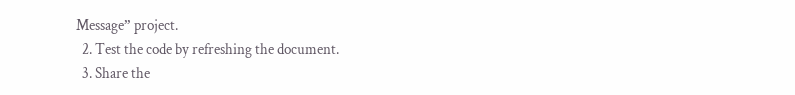Message” project.
  2. Test the code by refreshing the document.
  3. Share the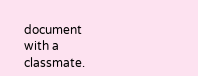document with a classmate.